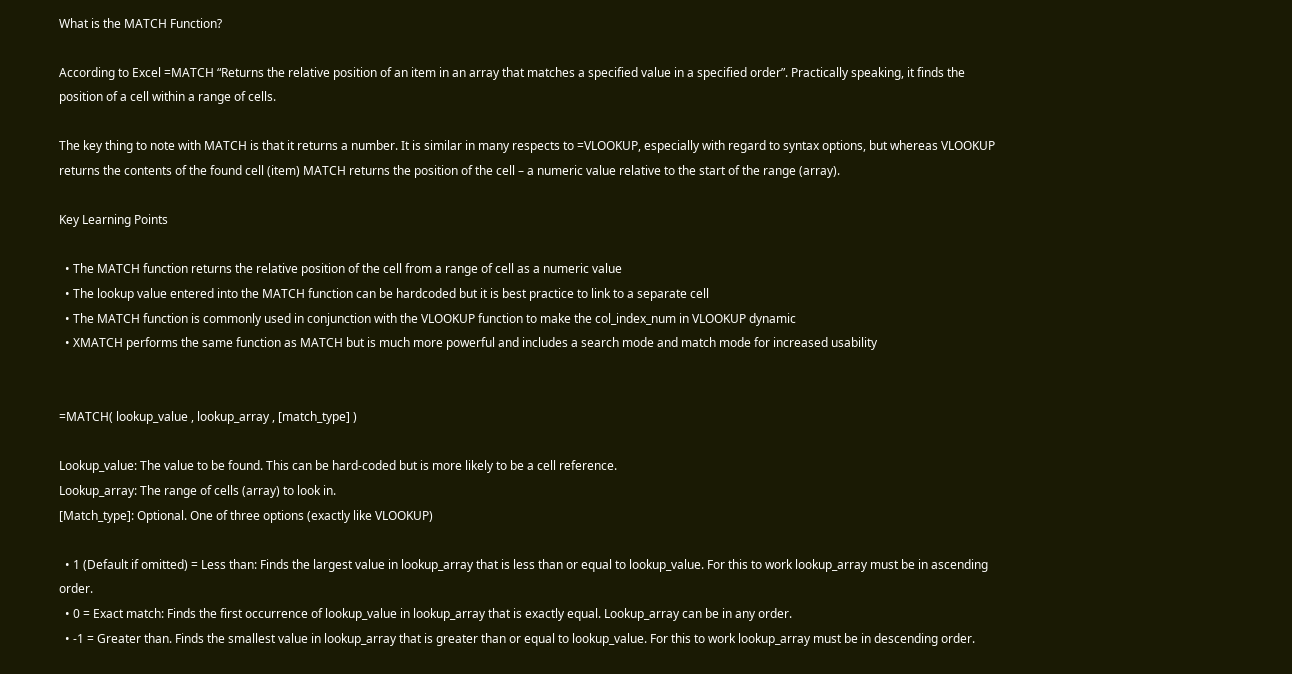What is the MATCH Function?

According to Excel =MATCH “Returns the relative position of an item in an array that matches a specified value in a specified order”. Practically speaking, it finds the position of a cell within a range of cells.

The key thing to note with MATCH is that it returns a number. It is similar in many respects to =VLOOKUP, especially with regard to syntax options, but whereas VLOOKUP returns the contents of the found cell (item) MATCH returns the position of the cell – a numeric value relative to the start of the range (array).

Key Learning Points

  • The MATCH function returns the relative position of the cell from a range of cell as a numeric value
  • The lookup value entered into the MATCH function can be hardcoded but it is best practice to link to a separate cell
  • The MATCH function is commonly used in conjunction with the VLOOKUP function to make the col_index_num in VLOOKUP dynamic
  • XMATCH performs the same function as MATCH but is much more powerful and includes a search mode and match mode for increased usability


=MATCH( lookup_value , lookup_array , [match_type] )

Lookup_value: The value to be found. This can be hard-coded but is more likely to be a cell reference.
Lookup_array: The range of cells (array) to look in.
[Match_type]: Optional. One of three options (exactly like VLOOKUP)

  • 1 (Default if omitted) = Less than: Finds the largest value in lookup_array that is less than or equal to lookup_value. For this to work lookup_array must be in ascending order.
  • 0 = Exact match: Finds the first occurrence of lookup_value in lookup_array that is exactly equal. Lookup_array can be in any order.
  • -1 = Greater than. Finds the smallest value in lookup_array that is greater than or equal to lookup_value. For this to work lookup_array must be in descending order.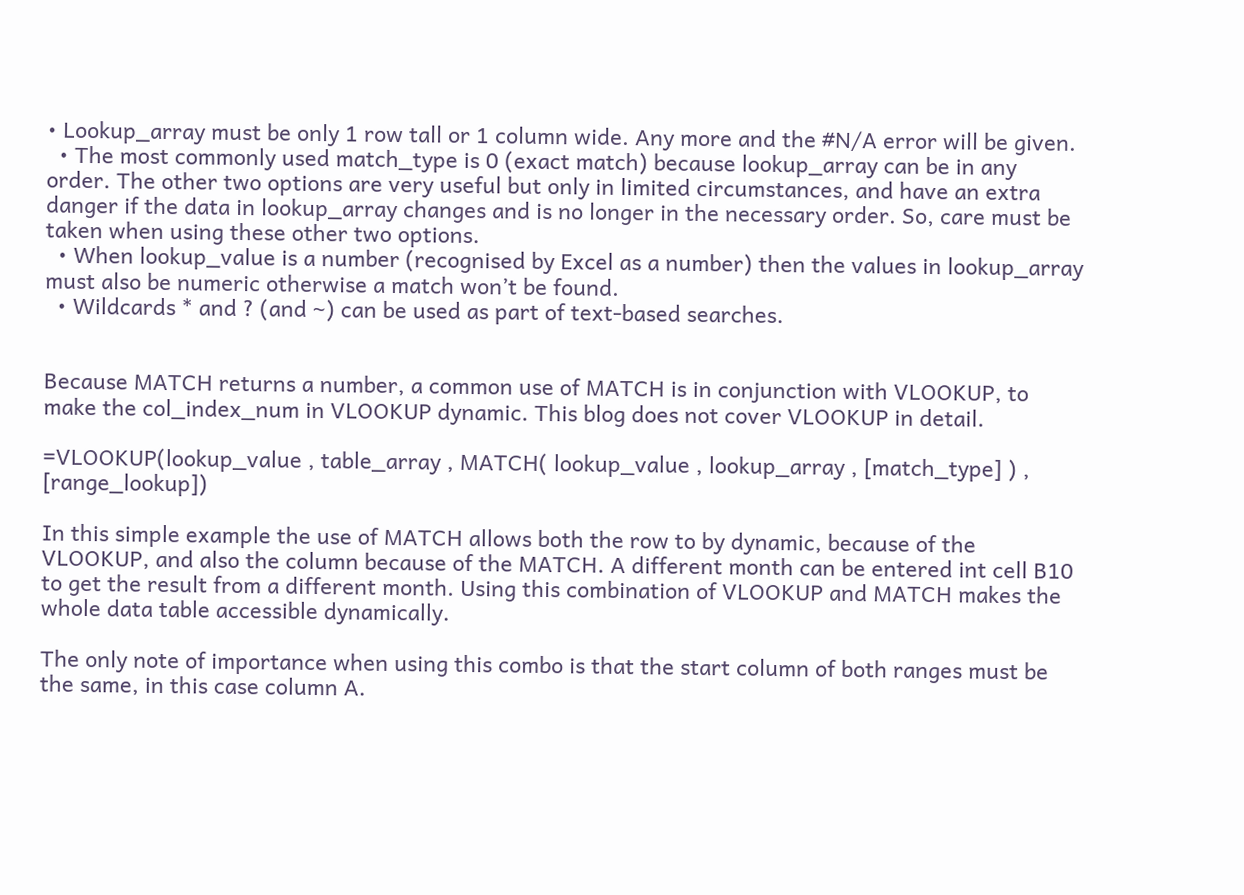• Lookup_array must be only 1 row tall or 1 column wide. Any more and the #N/A error will be given.
  • The most commonly used match_type is 0 (exact match) because lookup_array can be in any order. The other two options are very useful but only in limited circumstances, and have an extra danger if the data in lookup_array changes and is no longer in the necessary order. So, care must be taken when using these other two options.
  • When lookup_value is a number (recognised by Excel as a number) then the values in lookup_array must also be numeric otherwise a match won’t be found.
  • Wildcards * and ? (and ~) can be used as part of text-based searches.


Because MATCH returns a number, a common use of MATCH is in conjunction with VLOOKUP, to make the col_index_num in VLOOKUP dynamic. This blog does not cover VLOOKUP in detail.

=VLOOKUP(lookup_value , table_array , MATCH( lookup_value , lookup_array , [match_type] ) , [range_lookup])

In this simple example the use of MATCH allows both the row to by dynamic, because of the VLOOKUP, and also the column because of the MATCH. A different month can be entered int cell B10 to get the result from a different month. Using this combination of VLOOKUP and MATCH makes the whole data table accessible dynamically.

The only note of importance when using this combo is that the start column of both ranges must be the same, in this case column A.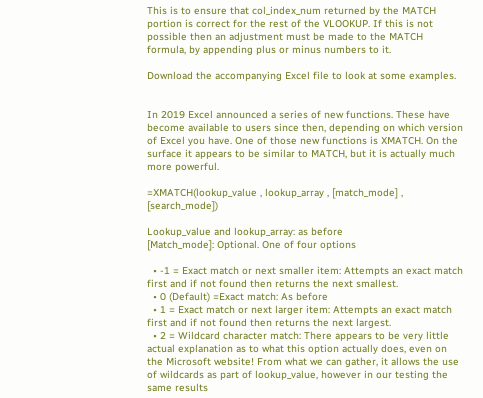This is to ensure that col_index_num returned by the MATCH portion is correct for the rest of the VLOOKUP. If this is not possible then an adjustment must be made to the MATCH formula, by appending plus or minus numbers to it.

Download the accompanying Excel file to look at some examples.


In 2019 Excel announced a series of new functions. These have become available to users since then, depending on which version of Excel you have. One of those new functions is XMATCH. On the surface it appears to be similar to MATCH, but it is actually much more powerful.

=XMATCH(lookup_value , lookup_array , [match_mode] , [search_mode])

Lookup_value and lookup_array: as before
[Match_mode]: Optional. One of four options

  • -1 = Exact match or next smaller item: Attempts an exact match first and if not found then returns the next smallest.
  • 0 (Default) =Exact match: As before
  • 1 = Exact match or next larger item: Attempts an exact match first and if not found then returns the next largest.
  • 2 = Wildcard character match: There appears to be very little actual explanation as to what this option actually does, even on the Microsoft website! From what we can gather, it allows the use of wildcards as part of lookup_value, however in our testing the same results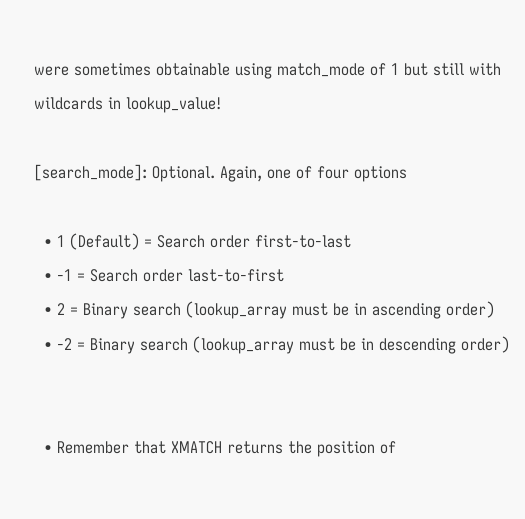were sometimes obtainable using match_mode of 1 but still with wildcards in lookup_value!

[search_mode]: Optional. Again, one of four options

  • 1 (Default) = Search order first-to-last
  • -1 = Search order last-to-first
  • 2 = Binary search (lookup_array must be in ascending order)
  • -2 = Binary search (lookup_array must be in descending order)


  • Remember that XMATCH returns the position of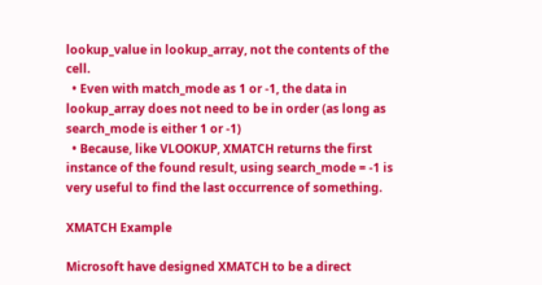lookup_value in lookup_array, not the contents of the cell.
  • Even with match_mode as 1 or -1, the data in lookup_array does not need to be in order (as long as search_mode is either 1 or -1)
  • Because, like VLOOKUP, XMATCH returns the first instance of the found result, using search_mode = -1 is very useful to find the last occurrence of something.

XMATCH Example

Microsoft have designed XMATCH to be a direct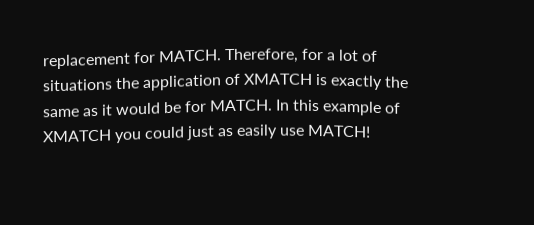replacement for MATCH. Therefore, for a lot of situations the application of XMATCH is exactly the same as it would be for MATCH. In this example of XMATCH you could just as easily use MATCH!